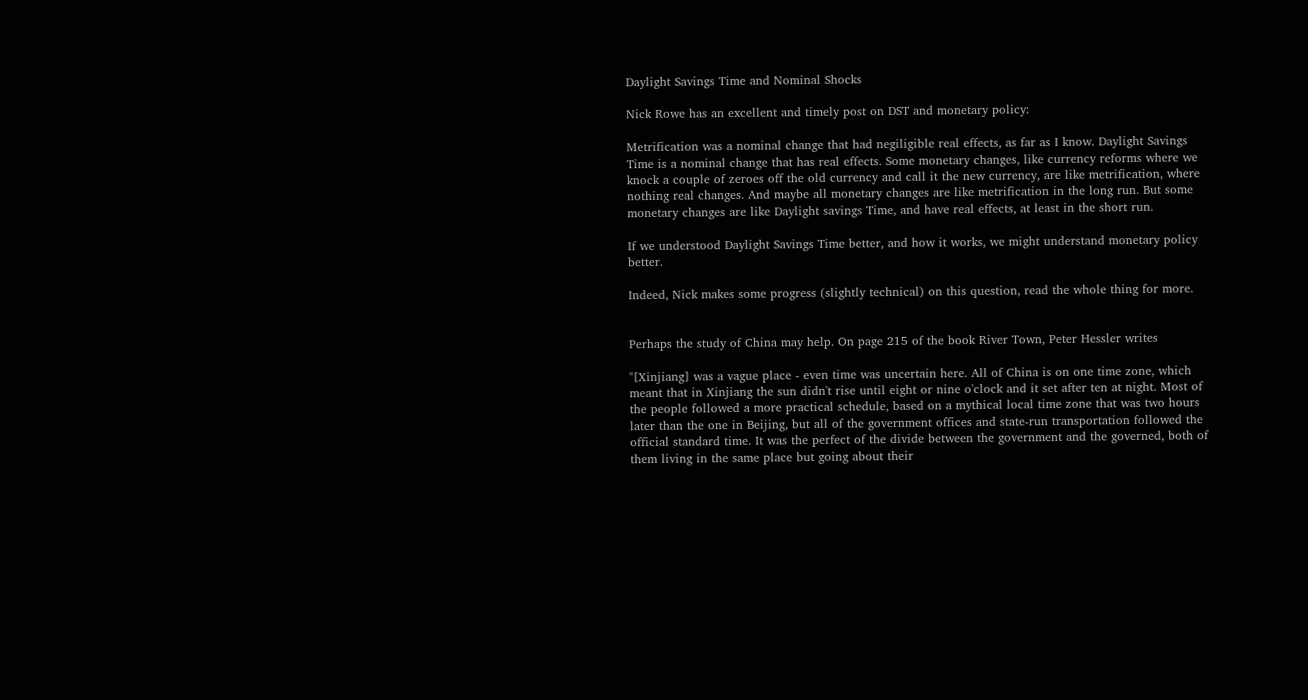Daylight Savings Time and Nominal Shocks

Nick Rowe has an excellent and timely post on DST and monetary policy:

Metrification was a nominal change that had negiligible real effects, as far as I know. Daylight Savings Time is a nominal change that has real effects. Some monetary changes, like currency reforms where we knock a couple of zeroes off the old currency and call it the new currency, are like metrification, where nothing real changes. And maybe all monetary changes are like metrification in the long run. But some monetary changes are like Daylight savings Time, and have real effects, at least in the short run.

If we understood Daylight Savings Time better, and how it works, we might understand monetary policy better.

Indeed, Nick makes some progress (slightly technical) on this question, read the whole thing for more.


Perhaps the study of China may help. On page 215 of the book River Town, Peter Hessler writes

"[Xinjiang] was a vague place - even time was uncertain here. All of China is on one time zone, which meant that in Xinjiang the sun didn't rise until eight or nine o'clock and it set after ten at night. Most of the people followed a more practical schedule, based on a mythical local time zone that was two hours later than the one in Beijing, but all of the government offices and state-run transportation followed the official standard time. It was the perfect of the divide between the government and the governed, both of them living in the same place but going about their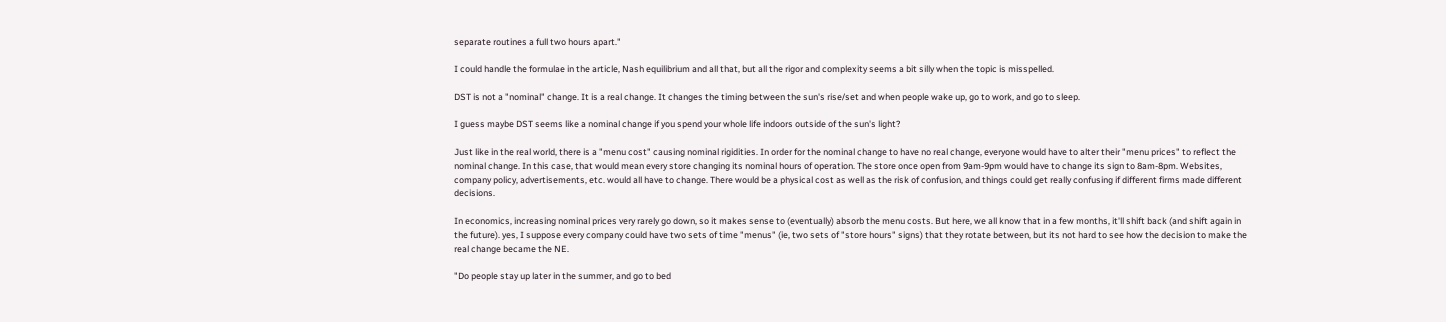separate routines a full two hours apart."

I could handle the formulae in the article, Nash equilibrium and all that, but all the rigor and complexity seems a bit silly when the topic is misspelled.

DST is not a "nominal" change. It is a real change. It changes the timing between the sun's rise/set and when people wake up, go to work, and go to sleep.

I guess maybe DST seems like a nominal change if you spend your whole life indoors outside of the sun's light?

Just like in the real world, there is a "menu cost" causing nominal rigidities. In order for the nominal change to have no real change, everyone would have to alter their "menu prices" to reflect the nominal change. In this case, that would mean every store changing its nominal hours of operation. The store once open from 9am-9pm would have to change its sign to 8am-8pm. Websites, company policy, advertisements, etc. would all have to change. There would be a physical cost as well as the risk of confusion, and things could get really confusing if different firms made different decisions.

In economics, increasing nominal prices very rarely go down, so it makes sense to (eventually) absorb the menu costs. But here, we all know that in a few months, it'll shift back (and shift again in the future). yes, I suppose every company could have two sets of time "menus" (ie, two sets of "store hours" signs) that they rotate between, but its not hard to see how the decision to make the real change became the NE.

"Do people stay up later in the summer, and go to bed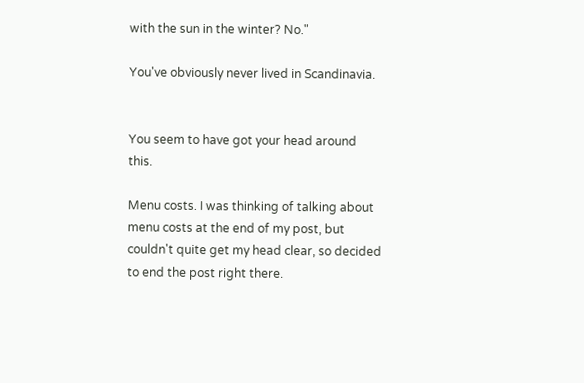with the sun in the winter? No."

You've obviously never lived in Scandinavia.


You seem to have got your head around this.

Menu costs. I was thinking of talking about menu costs at the end of my post, but couldn't quite get my head clear, so decided to end the post right there.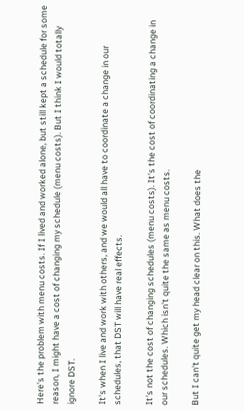Here's the problem with menu costs. If I lived and worked alone, but still kept a schedule for some reason, I might have a cost of changing my schedule (menu costs). But I think I would totally ignore DST.

It's when I live and work with others, and we would all have to coordinate a change in our schedules, that DST will have real effects.

It's not the cost of changing schedules (menu costs). It's the cost of coordinating a change in our schedules. Which isn't quite the same as menu costs.

But I can't quite get my head clear on this. What does the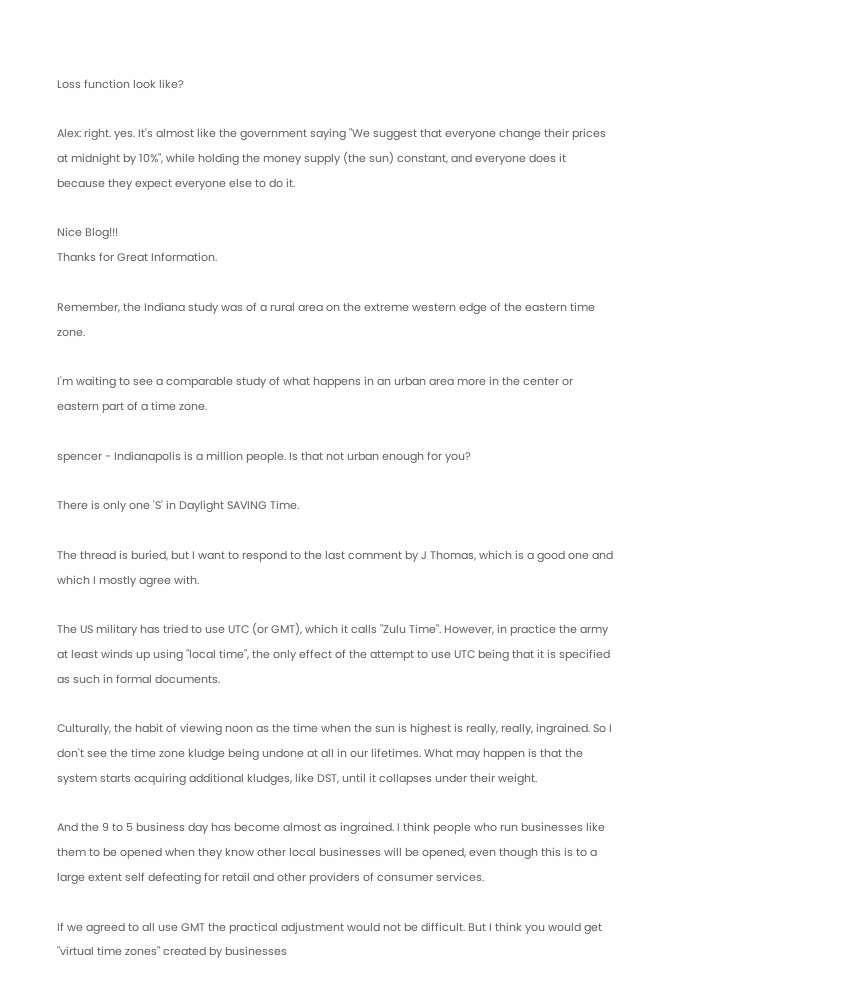Loss function look like?

Alex: right. yes. It's almost like the government saying "We suggest that everyone change their prices at midnight by 10%", while holding the money supply (the sun) constant, and everyone does it because they expect everyone else to do it.

Nice Blog!!!
Thanks for Great Information.

Remember, the Indiana study was of a rural area on the extreme western edge of the eastern time zone.

I'm waiting to see a comparable study of what happens in an urban area more in the center or eastern part of a time zone.

spencer - Indianapolis is a million people. Is that not urban enough for you?

There is only one 'S' in Daylight SAVING Time.

The thread is buried, but I want to respond to the last comment by J Thomas, which is a good one and which I mostly agree with.

The US military has tried to use UTC (or GMT), which it calls "Zulu Time". However, in practice the army at least winds up using "local time", the only effect of the attempt to use UTC being that it is specified as such in formal documents.

Culturally, the habit of viewing noon as the time when the sun is highest is really, really, ingrained. So I don't see the time zone kludge being undone at all in our lifetimes. What may happen is that the system starts acquiring additional kludges, like DST, until it collapses under their weight.

And the 9 to 5 business day has become almost as ingrained. I think people who run businesses like them to be opened when they know other local businesses will be opened, even though this is to a large extent self defeating for retail and other providers of consumer services.

If we agreed to all use GMT the practical adjustment would not be difficult. But I think you would get "virtual time zones" created by businesses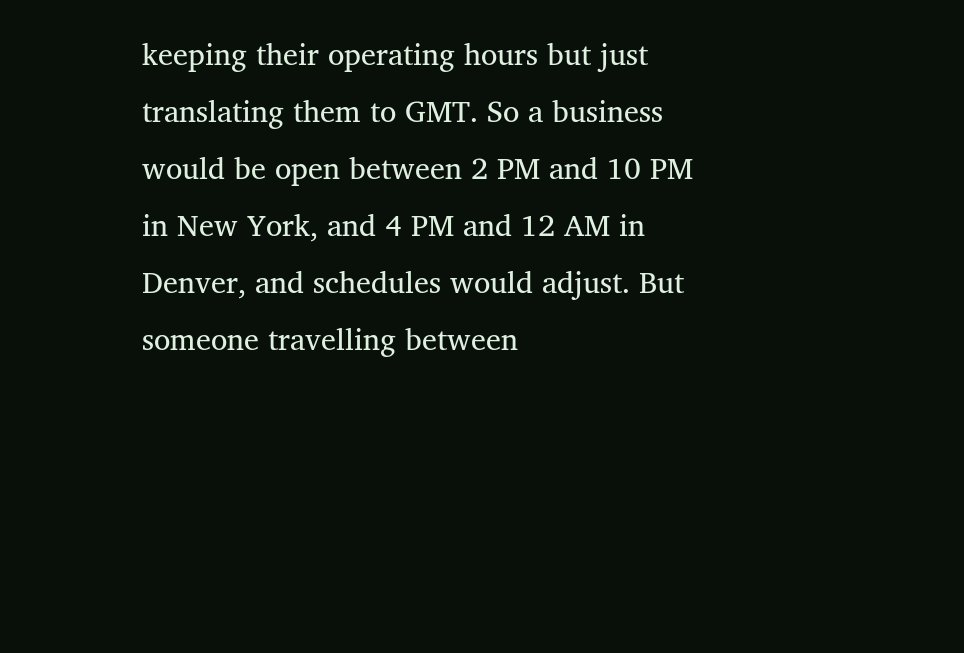keeping their operating hours but just translating them to GMT. So a business would be open between 2 PM and 10 PM in New York, and 4 PM and 12 AM in Denver, and schedules would adjust. But someone travelling between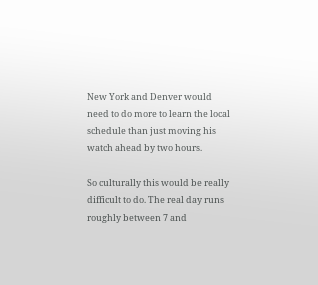New York and Denver would need to do more to learn the local schedule than just moving his watch ahead by two hours.

So culturally this would be really difficult to do. The real day runs roughly between 7 and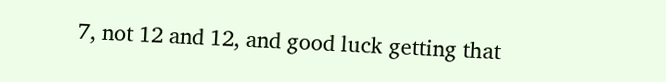7, not 12 and 12, and good luck getting that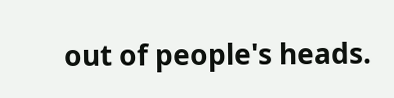out of people's heads.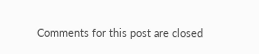Comments for this post are closed